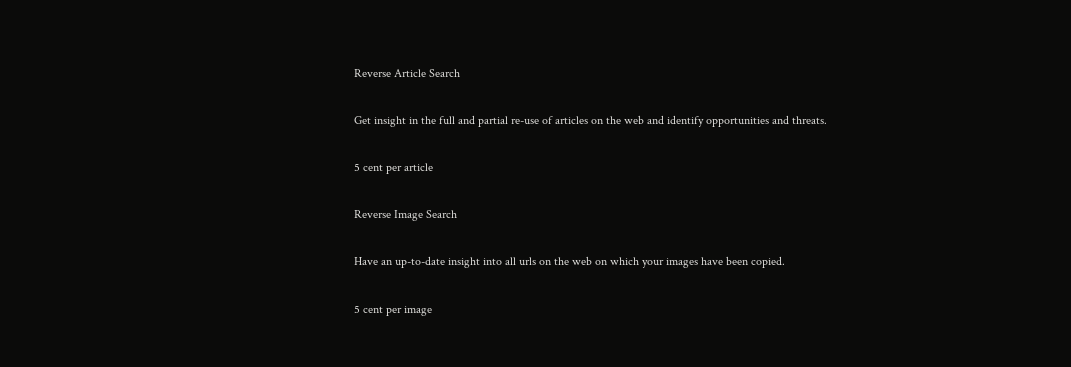Reverse Article Search

Get insight in the full and partial re-use of articles on the web and identify opportunities and threats.

5 cent per article

Reverse Image Search

Have an up-to-date insight into all urls on the web on which your images have been copied.

5 cent per image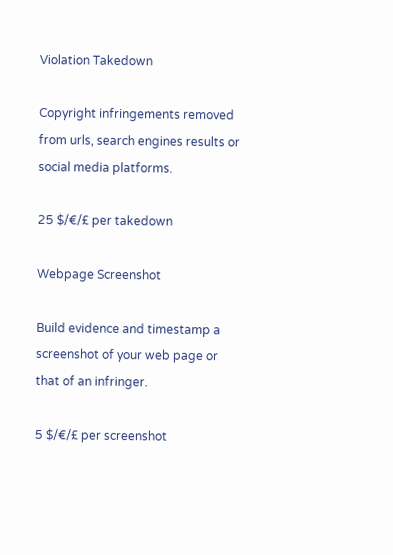Violation Takedown

Copyright infringements removed from urls, search engines results or social media platforms.

25 $/€/£ per takedown

Webpage Screenshot

Build evidence and timestamp a screenshot of your web page or that of an infringer.

5 $/€/£ per screenshot